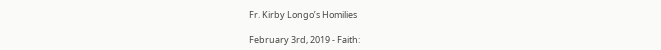Fr. Kirby Longo’s Homilies

February 3rd, 2019 - Faith: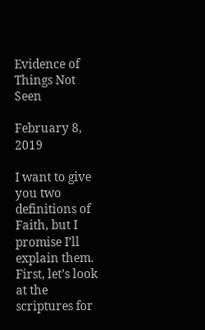Evidence of Things Not Seen

February 8, 2019

I want to give you two definitions of Faith, but I promise I’ll explain them. First, let’s look at the scriptures for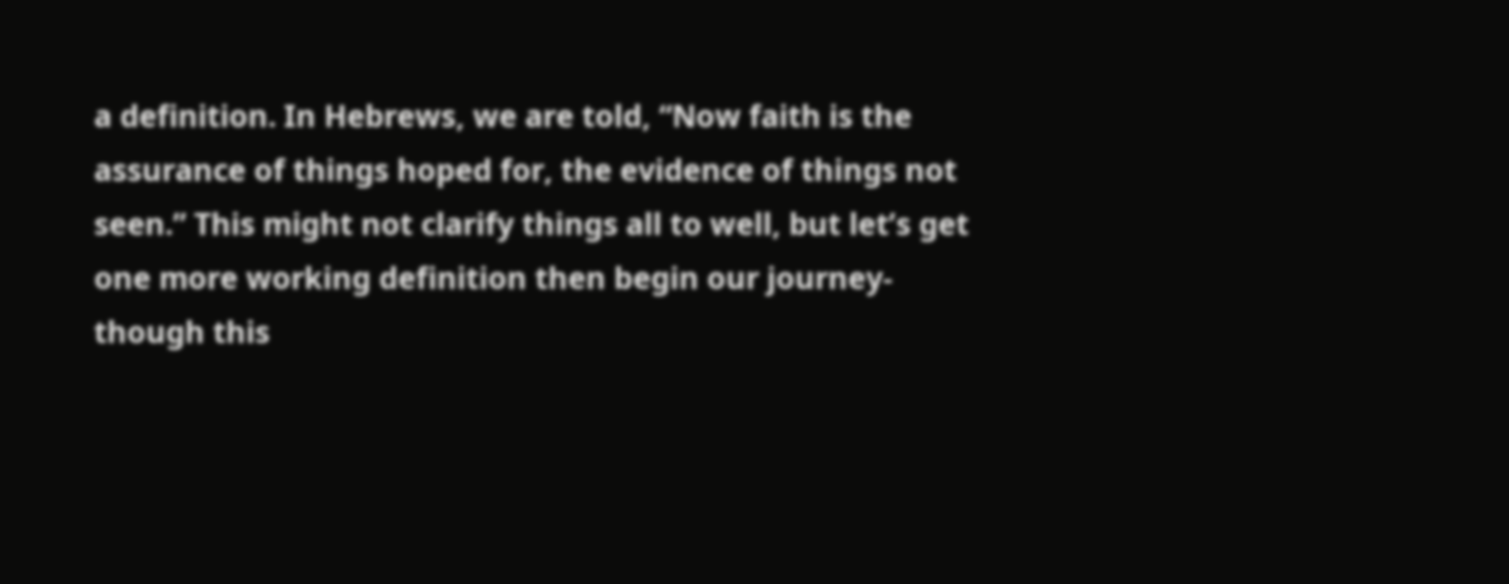a definition. In Hebrews, we are told, “Now faith is the assurance of things hoped for, the evidence of things not seen.” This might not clarify things all to well, but let’s get one more working definition then begin our journey- though this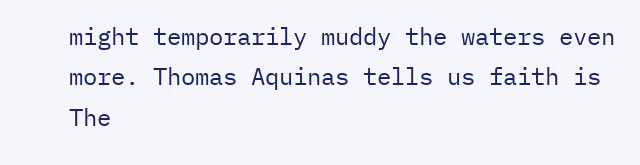might temporarily muddy the waters even more. Thomas Aquinas tells us faith is The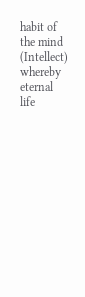habit of the mind (Intellect) whereby eternal life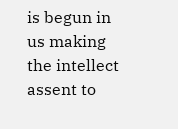is begun in us making the intellect assent to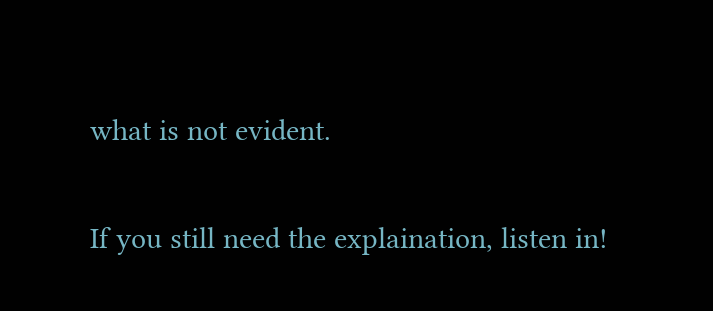what is not evident.

If you still need the explaination, listen in!